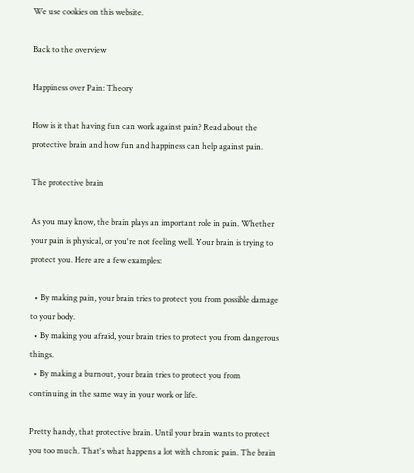We use cookies on this website.

Back to the overview

Happiness over Pain: Theory

How is it that having fun can work against pain? Read about the protective brain and how fun and happiness can help against pain.

The protective brain

As you may know, the brain plays an important role in pain. Whether your pain is physical, or you're not feeling well. Your brain is trying to protect you. Here are a few examples:

  • By making pain, your brain tries to protect you from possible damage to your body.
  • By making you afraid, your brain tries to protect you from dangerous things.
  • By making a burnout, your brain tries to protect you from continuing in the same way in your work or life.

Pretty handy, that protective brain. Until your brain wants to protect you too much. That's what happens a lot with chronic pain. The brain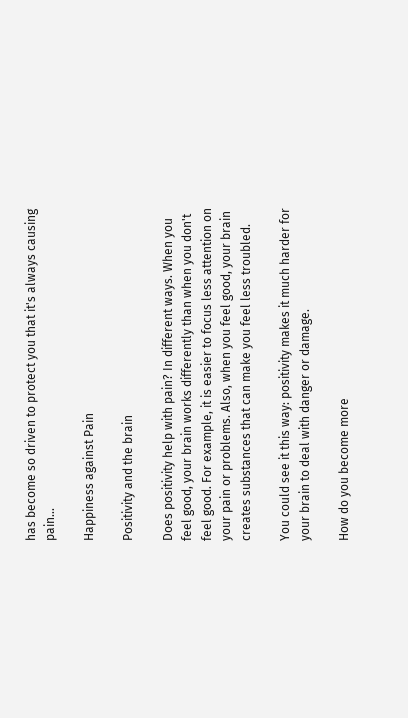has become so driven to protect you that it's always causing pain...

Happiness against Pain

Positivity and the brain

Does positivity help with pain? In different ways. When you feel good, your brain works differently than when you don't feel good. For example, it is easier to focus less attention on your pain or problems. Also, when you feel good, your brain creates substances that can make you feel less troubled.

You could see it this way: positivity makes it much harder for your brain to deal with danger or damage.

How do you become more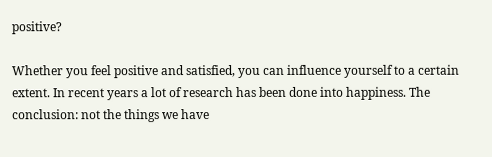positive?

Whether you feel positive and satisfied, you can influence yourself to a certain extent. In recent years a lot of research has been done into happiness. The conclusion: not the things we have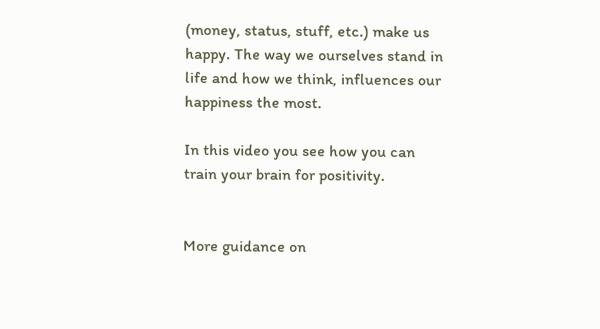(money, status, stuff, etc.) make us happy. The way we ourselves stand in life and how we think, influences our happiness the most.

In this video you see how you can train your brain for positivity.


More guidance on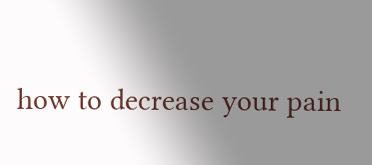how to decrease your pain